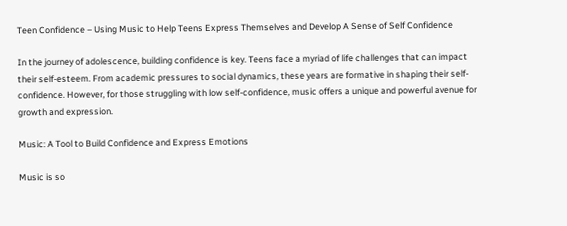Teen Confidence – Using Music to Help Teens Express Themselves and Develop A Sense of Self Confidence

In the journey of adolescence, building confidence is key. Teens face a myriad of life challenges that can impact their self-esteem. From academic pressures to social dynamics, these years are formative in shaping their self-confidence. However, for those struggling with low self-confidence, music offers a unique and powerful avenue for growth and expression.

Music: A Tool to Build Confidence and Express Emotions

Music is so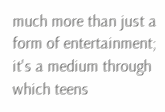much more than just a form of entertainment; it's a medium through which teens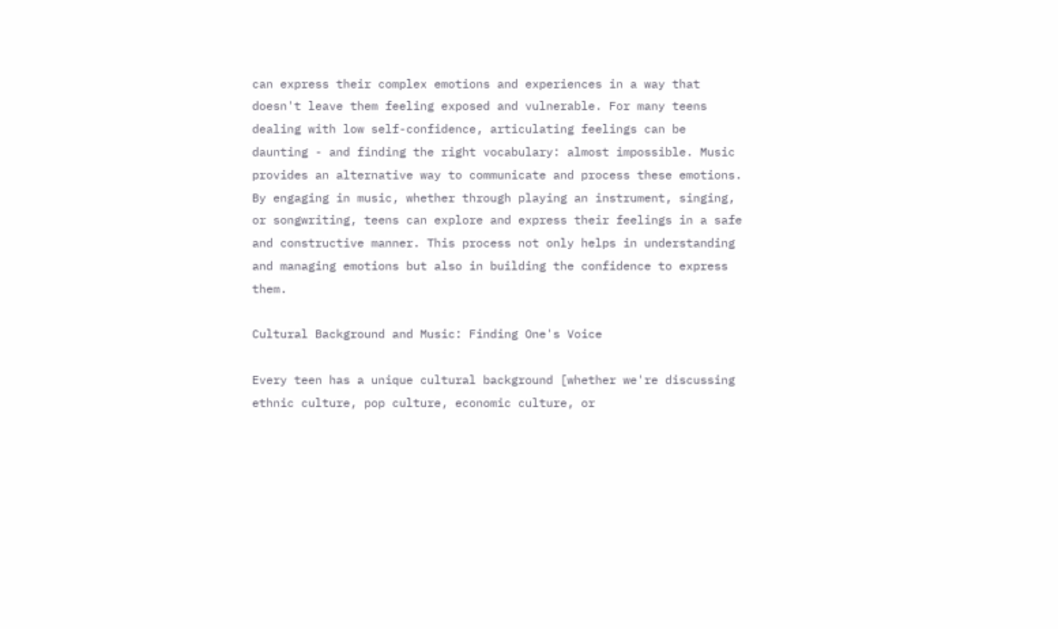can express their complex emotions and experiences in a way that doesn't leave them feeling exposed and vulnerable. For many teens dealing with low self-confidence, articulating feelings can be daunting - and finding the right vocabulary: almost impossible. Music provides an alternative way to communicate and process these emotions. By engaging in music, whether through playing an instrument, singing, or songwriting, teens can explore and express their feelings in a safe and constructive manner. This process not only helps in understanding and managing emotions but also in building the confidence to express them.

Cultural Background and Music: Finding One's Voice

Every teen has a unique cultural background [whether we're discussing ethnic culture, pop culture, economic culture, or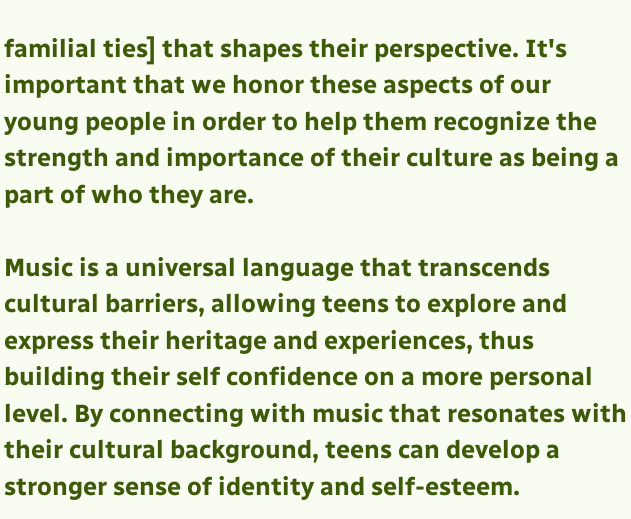familial ties] that shapes their perspective. It's important that we honor these aspects of our young people in order to help them recognize the strength and importance of their culture as being a part of who they are.

Music is a universal language that transcends cultural barriers, allowing teens to explore and express their heritage and experiences, thus building their self confidence on a more personal level. By connecting with music that resonates with their cultural background, teens can develop a stronger sense of identity and self-esteem.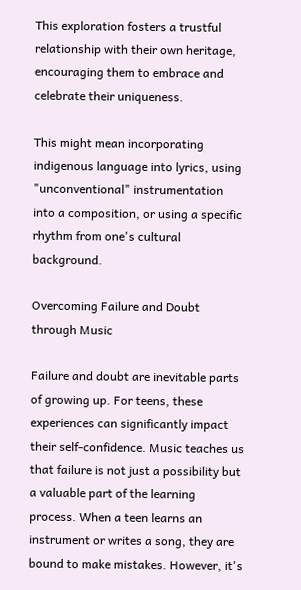This exploration fosters a trustful relationship with their own heritage, encouraging them to embrace and celebrate their uniqueness.

This might mean incorporating indigenous language into lyrics, using "unconventional" instrumentation into a composition, or using a specific rhythm from one's cultural background.

Overcoming Failure and Doubt through Music

Failure and doubt are inevitable parts of growing up. For teens, these experiences can significantly impact their self-confidence. Music teaches us that failure is not just a possibility but a valuable part of the learning process. When a teen learns an instrument or writes a song, they are bound to make mistakes. However, it's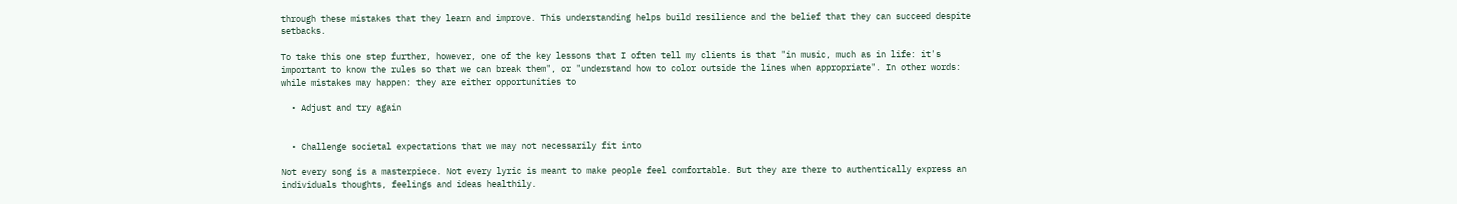through these mistakes that they learn and improve. This understanding helps build resilience and the belief that they can succeed despite setbacks.

To take this one step further, however, one of the key lessons that I often tell my clients is that "in music, much as in life: it's important to know the rules so that we can break them", or "understand how to color outside the lines when appropriate". In other words: while mistakes may happen: they are either opportunities to

  • Adjust and try again


  • Challenge societal expectations that we may not necessarily fit into

Not every song is a masterpiece. Not every lyric is meant to make people feel comfortable. But they are there to authentically express an individuals thoughts, feelings and ideas healthily.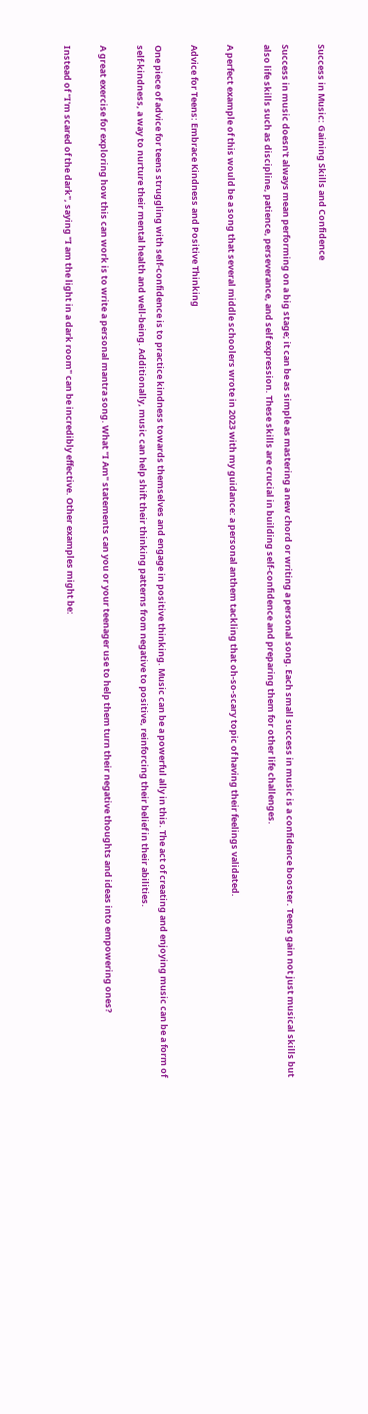Success in Music: Gaining Skills and Confidence

Success in music doesn't always mean performing on a big stage; it can be as simple as mastering a new chord or writing a personal song. Each small success in music is a confidence booster. Teens gain not just musical skills but also life skills such as discipline, patience, perseverance, and self expression. These skills are crucial in building self-confidence and preparing them for other life challenges.

A perfect example of this would be a song that several middle schoolers wrote in 2023 with my guidance: a personal anthem tackling that oh-so-scary topic of having their feelings validated.

Advice for Teens: Embrace Kindness and Positive Thinking

One piece of advice for teens struggling with self-confidence is to practice kindness towards themselves and engage in positive thinking. Music can be a powerful ally in this. The act of creating and enjoying music can be a form of self-kindness, a way to nurture their mental health and well-being. Additionally, music can help shift their thinking patterns from negative to positive, reinforcing their belief in their abilities.

A great exercise for exploring how this can work is to write a personal mantra song. What "I Am" statements can you or your teenager use to help them turn their negative thoughts and ideas into empowering ones?

Instead of "I'm scared of the dark", saying "I am the light in a dark room" can be incredibly effective. Other examples might be: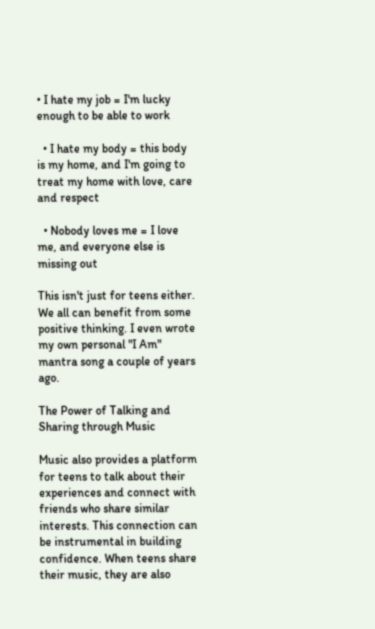• I hate my job = I'm lucky enough to be able to work

  • I hate my body = this body is my home, and I'm going to treat my home with love, care and respect

  • Nobody loves me = I love me, and everyone else is missing out

This isn't just for teens either. We all can benefit from some positive thinking. I even wrote my own personal "I Am" mantra song a couple of years ago.

The Power of Talking and Sharing through Music

Music also provides a platform for teens to talk about their experiences and connect with friends who share similar interests. This connection can be instrumental in building confidence. When teens share their music, they are also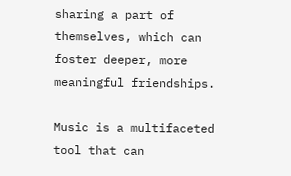sharing a part of themselves, which can foster deeper, more meaningful friendships.

Music is a multifaceted tool that can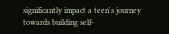significantly impact a teen's journey towards building self-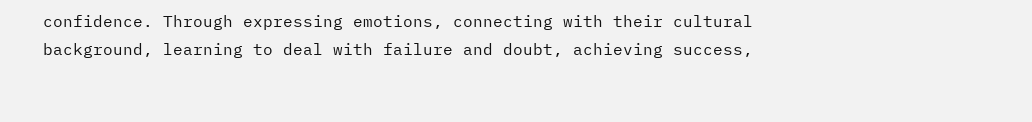confidence. Through expressing emotions, connecting with their cultural background, learning to deal with failure and doubt, achieving success,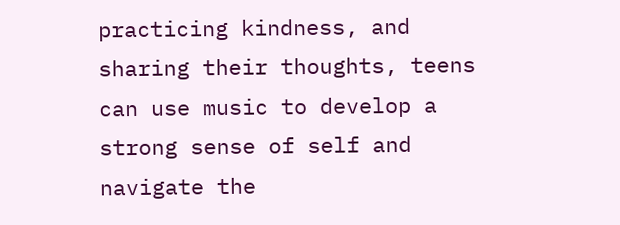practicing kindness, and sharing their thoughts, teens can use music to develop a strong sense of self and navigate the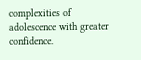complexities of adolescence with greater confidence.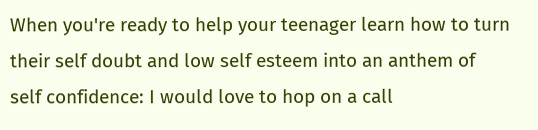When you're ready to help your teenager learn how to turn their self doubt and low self esteem into an anthem of self confidence: I would love to hop on a call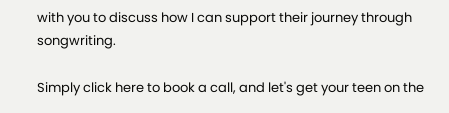with you to discuss how I can support their journey through songwriting.

Simply click here to book a call, and let's get your teen on the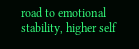road to emotional stability, higher self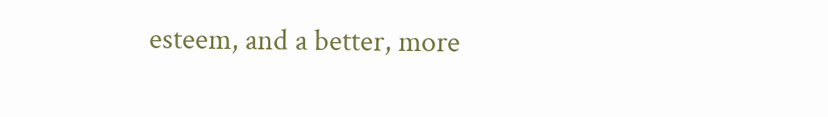esteem, and a better, more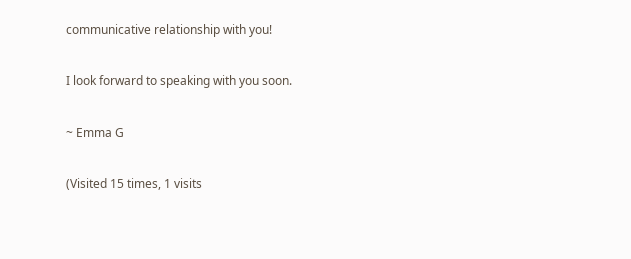communicative relationship with you!

I look forward to speaking with you soon.

~ Emma G

(Visited 15 times, 1 visits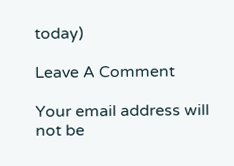today)

Leave A Comment

Your email address will not be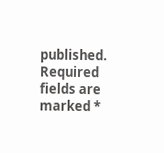published. Required fields are marked *